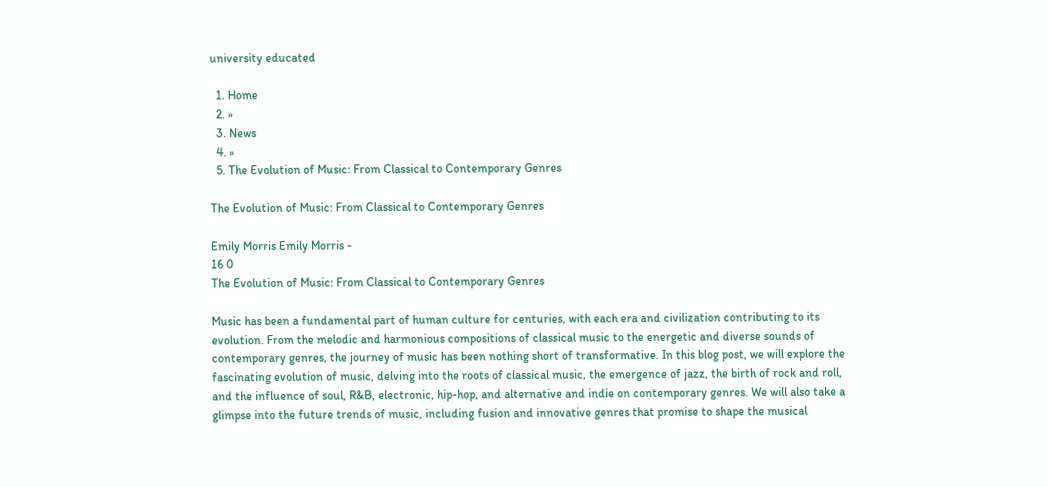university educated

  1. Home
  2. »
  3. News
  4. »
  5. The Evolution of Music: From Classical to Contemporary Genres

The Evolution of Music: From Classical to Contemporary Genres

Emily Morris Emily Morris -
16 0
The Evolution of Music: From Classical to Contemporary Genres

Music has been a fundamental part of human culture for centuries, with each era and civilization contributing to its evolution. From the melodic and harmonious compositions of classical music to the energetic and diverse sounds of contemporary genres, the journey of music has been nothing short of transformative. In this blog post, we will explore the fascinating evolution of music, delving into the roots of classical music, the emergence of jazz, the birth of rock and roll, and the influence of soul, R&B, electronic, hip-hop, and alternative and indie on contemporary genres. We will also take a glimpse into the future trends of music, including fusion and innovative genres that promise to shape the musical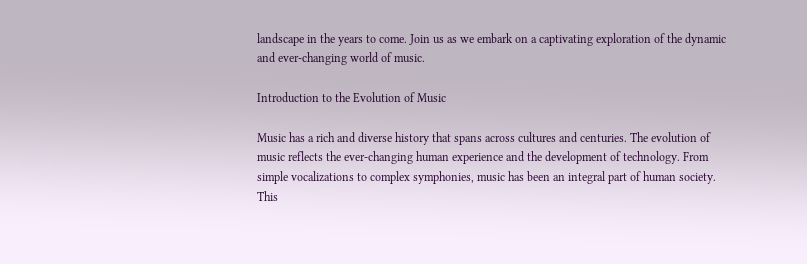landscape in the years to come. Join us as we embark on a captivating exploration of the dynamic and ever-changing world of music.

Introduction to the Evolution of Music

Music has a rich and diverse history that spans across cultures and centuries. The evolution of music reflects the ever-changing human experience and the development of technology. From simple vocalizations to complex symphonies, music has been an integral part of human society. This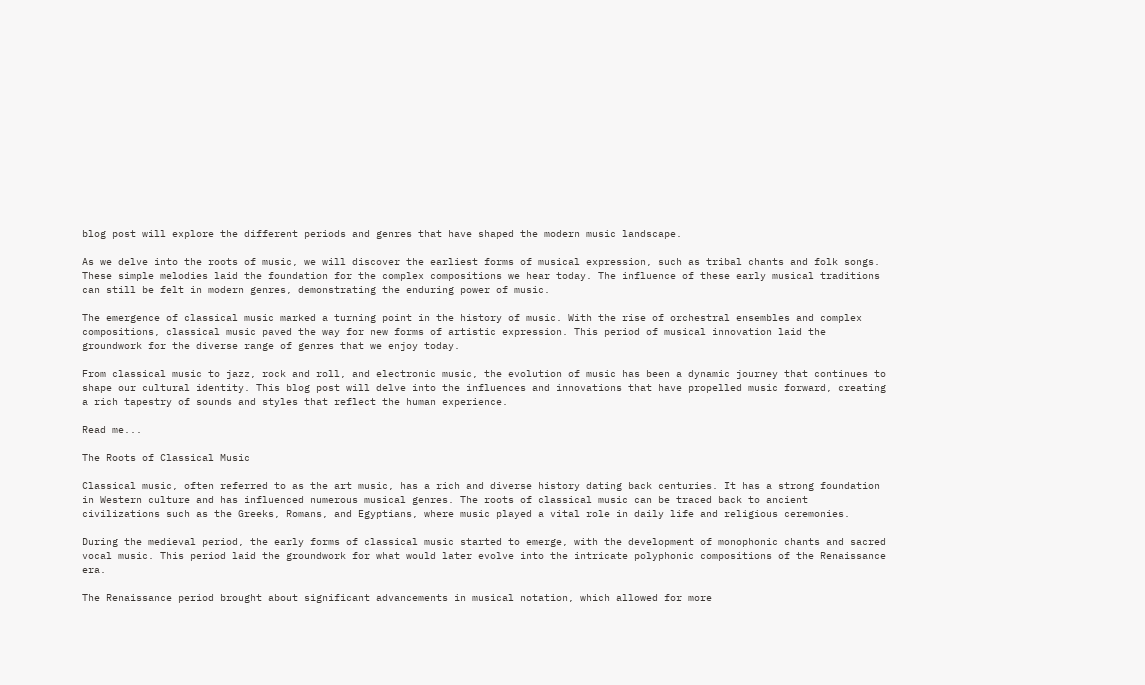blog post will explore the different periods and genres that have shaped the modern music landscape.

As we delve into the roots of music, we will discover the earliest forms of musical expression, such as tribal chants and folk songs. These simple melodies laid the foundation for the complex compositions we hear today. The influence of these early musical traditions can still be felt in modern genres, demonstrating the enduring power of music.

The emergence of classical music marked a turning point in the history of music. With the rise of orchestral ensembles and complex compositions, classical music paved the way for new forms of artistic expression. This period of musical innovation laid the groundwork for the diverse range of genres that we enjoy today.

From classical music to jazz, rock and roll, and electronic music, the evolution of music has been a dynamic journey that continues to shape our cultural identity. This blog post will delve into the influences and innovations that have propelled music forward, creating a rich tapestry of sounds and styles that reflect the human experience.

Read me...

The Roots of Classical Music

Classical music, often referred to as the art music, has a rich and diverse history dating back centuries. It has a strong foundation in Western culture and has influenced numerous musical genres. The roots of classical music can be traced back to ancient civilizations such as the Greeks, Romans, and Egyptians, where music played a vital role in daily life and religious ceremonies.

During the medieval period, the early forms of classical music started to emerge, with the development of monophonic chants and sacred vocal music. This period laid the groundwork for what would later evolve into the intricate polyphonic compositions of the Renaissance era.

The Renaissance period brought about significant advancements in musical notation, which allowed for more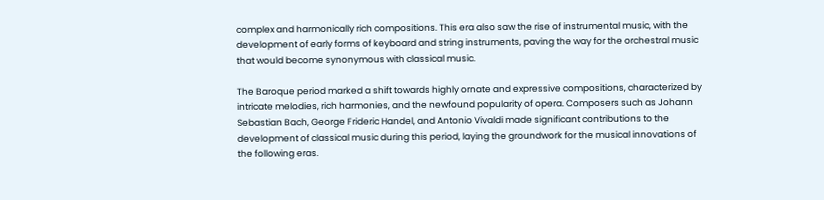complex and harmonically rich compositions. This era also saw the rise of instrumental music, with the development of early forms of keyboard and string instruments, paving the way for the orchestral music that would become synonymous with classical music.

The Baroque period marked a shift towards highly ornate and expressive compositions, characterized by intricate melodies, rich harmonies, and the newfound popularity of opera. Composers such as Johann Sebastian Bach, George Frideric Handel, and Antonio Vivaldi made significant contributions to the development of classical music during this period, laying the groundwork for the musical innovations of the following eras.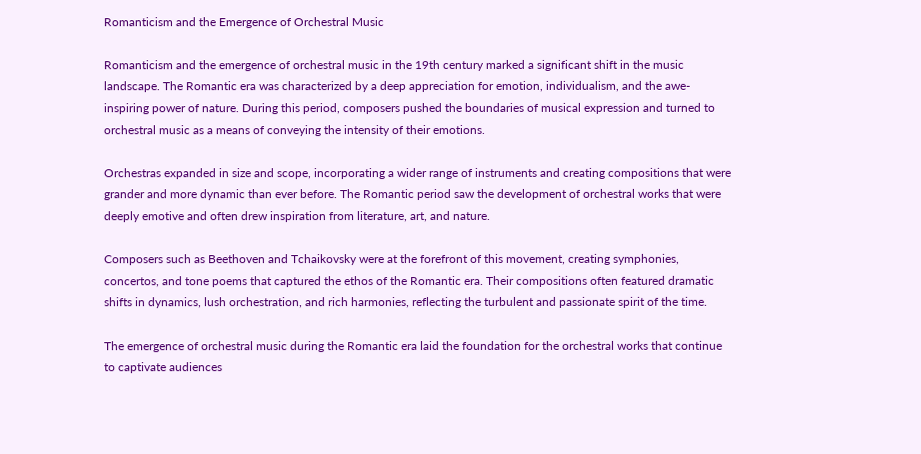Romanticism and the Emergence of Orchestral Music

Romanticism and the emergence of orchestral music in the 19th century marked a significant shift in the music landscape. The Romantic era was characterized by a deep appreciation for emotion, individualism, and the awe-inspiring power of nature. During this period, composers pushed the boundaries of musical expression and turned to orchestral music as a means of conveying the intensity of their emotions.

Orchestras expanded in size and scope, incorporating a wider range of instruments and creating compositions that were grander and more dynamic than ever before. The Romantic period saw the development of orchestral works that were deeply emotive and often drew inspiration from literature, art, and nature.

Composers such as Beethoven and Tchaikovsky were at the forefront of this movement, creating symphonies, concertos, and tone poems that captured the ethos of the Romantic era. Their compositions often featured dramatic shifts in dynamics, lush orchestration, and rich harmonies, reflecting the turbulent and passionate spirit of the time.

The emergence of orchestral music during the Romantic era laid the foundation for the orchestral works that continue to captivate audiences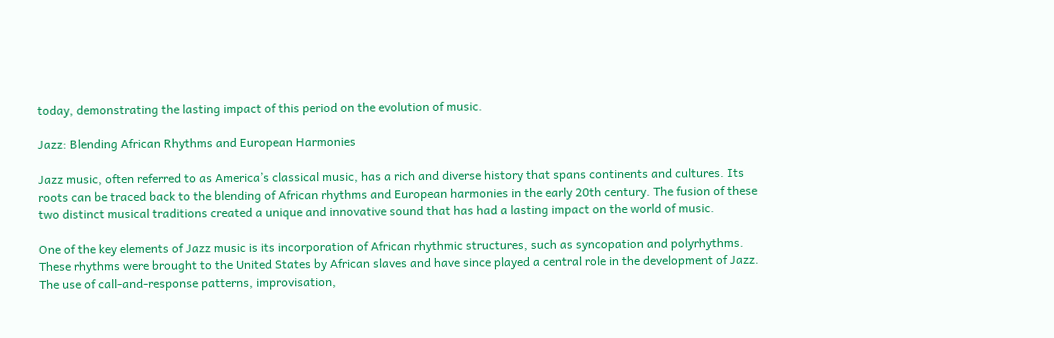today, demonstrating the lasting impact of this period on the evolution of music.

Jazz: Blending African Rhythms and European Harmonies

Jazz music, often referred to as America’s classical music, has a rich and diverse history that spans continents and cultures. Its roots can be traced back to the blending of African rhythms and European harmonies in the early 20th century. The fusion of these two distinct musical traditions created a unique and innovative sound that has had a lasting impact on the world of music.

One of the key elements of Jazz music is its incorporation of African rhythmic structures, such as syncopation and polyrhythms. These rhythms were brought to the United States by African slaves and have since played a central role in the development of Jazz. The use of call-and-response patterns, improvisation,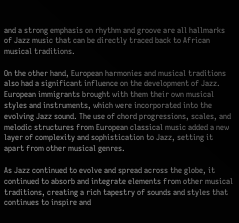and a strong emphasis on rhythm and groove are all hallmarks of Jazz music that can be directly traced back to African musical traditions.

On the other hand, European harmonies and musical traditions also had a significant influence on the development of Jazz. European immigrants brought with them their own musical styles and instruments, which were incorporated into the evolving Jazz sound. The use of chord progressions, scales, and melodic structures from European classical music added a new layer of complexity and sophistication to Jazz, setting it apart from other musical genres.

As Jazz continued to evolve and spread across the globe, it continued to absorb and integrate elements from other musical traditions, creating a rich tapestry of sounds and styles that continues to inspire and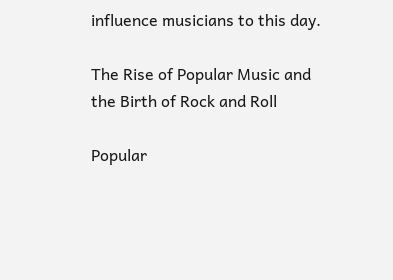influence musicians to this day.

The Rise of Popular Music and the Birth of Rock and Roll

Popular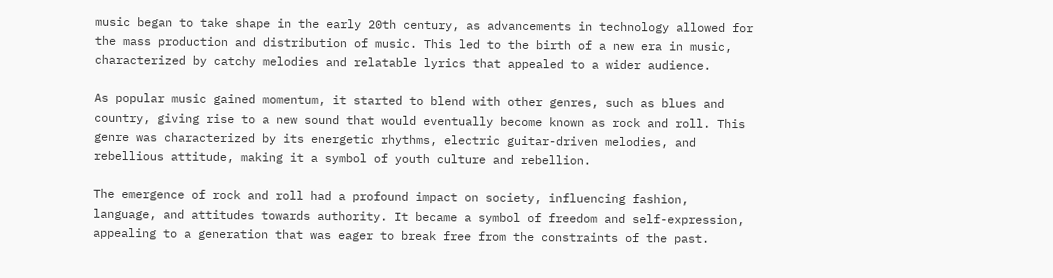music began to take shape in the early 20th century, as advancements in technology allowed for the mass production and distribution of music. This led to the birth of a new era in music, characterized by catchy melodies and relatable lyrics that appealed to a wider audience.

As popular music gained momentum, it started to blend with other genres, such as blues and country, giving rise to a new sound that would eventually become known as rock and roll. This genre was characterized by its energetic rhythms, electric guitar-driven melodies, and rebellious attitude, making it a symbol of youth culture and rebellion.

The emergence of rock and roll had a profound impact on society, influencing fashion, language, and attitudes towards authority. It became a symbol of freedom and self-expression, appealing to a generation that was eager to break free from the constraints of the past.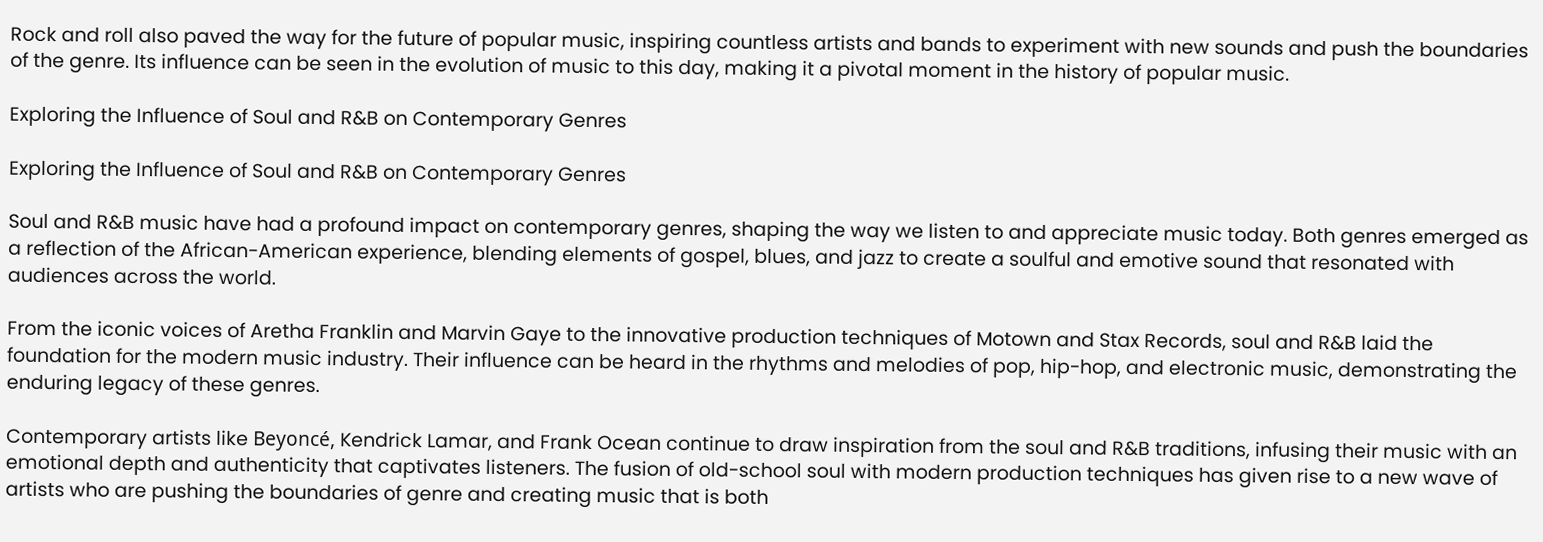Rock and roll also paved the way for the future of popular music, inspiring countless artists and bands to experiment with new sounds and push the boundaries of the genre. Its influence can be seen in the evolution of music to this day, making it a pivotal moment in the history of popular music.

Exploring the Influence of Soul and R&B on Contemporary Genres

Exploring the Influence of Soul and R&B on Contemporary Genres

Soul and R&B music have had a profound impact on contemporary genres, shaping the way we listen to and appreciate music today. Both genres emerged as a reflection of the African-American experience, blending elements of gospel, blues, and jazz to create a soulful and emotive sound that resonated with audiences across the world.

From the iconic voices of Aretha Franklin and Marvin Gaye to the innovative production techniques of Motown and Stax Records, soul and R&B laid the foundation for the modern music industry. Their influence can be heard in the rhythms and melodies of pop, hip-hop, and electronic music, demonstrating the enduring legacy of these genres.

Contemporary artists like Beyoncé, Kendrick Lamar, and Frank Ocean continue to draw inspiration from the soul and R&B traditions, infusing their music with an emotional depth and authenticity that captivates listeners. The fusion of old-school soul with modern production techniques has given rise to a new wave of artists who are pushing the boundaries of genre and creating music that is both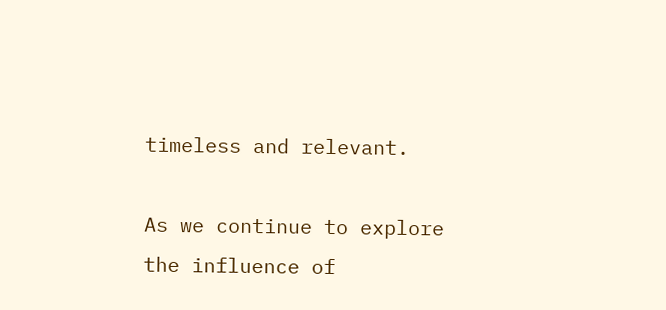timeless and relevant.

As we continue to explore the influence of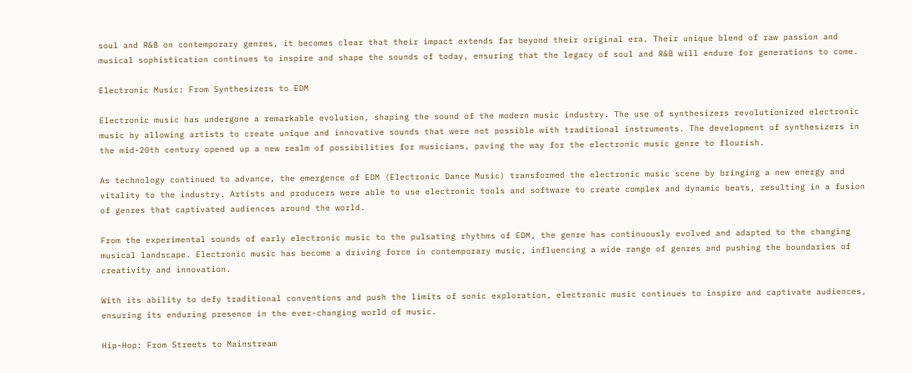soul and R&B on contemporary genres, it becomes clear that their impact extends far beyond their original era. Their unique blend of raw passion and musical sophistication continues to inspire and shape the sounds of today, ensuring that the legacy of soul and R&B will endure for generations to come.

Electronic Music: From Synthesizers to EDM

Electronic music has undergone a remarkable evolution, shaping the sound of the modern music industry. The use of synthesizers revolutionized electronic music by allowing artists to create unique and innovative sounds that were not possible with traditional instruments. The development of synthesizers in the mid-20th century opened up a new realm of possibilities for musicians, paving the way for the electronic music genre to flourish.

As technology continued to advance, the emergence of EDM (Electronic Dance Music) transformed the electronic music scene by bringing a new energy and vitality to the industry. Artists and producers were able to use electronic tools and software to create complex and dynamic beats, resulting in a fusion of genres that captivated audiences around the world.

From the experimental sounds of early electronic music to the pulsating rhythms of EDM, the genre has continuously evolved and adapted to the changing musical landscape. Electronic music has become a driving force in contemporary music, influencing a wide range of genres and pushing the boundaries of creativity and innovation.

With its ability to defy traditional conventions and push the limits of sonic exploration, electronic music continues to inspire and captivate audiences, ensuring its enduring presence in the ever-changing world of music.

Hip-Hop: From Streets to Mainstream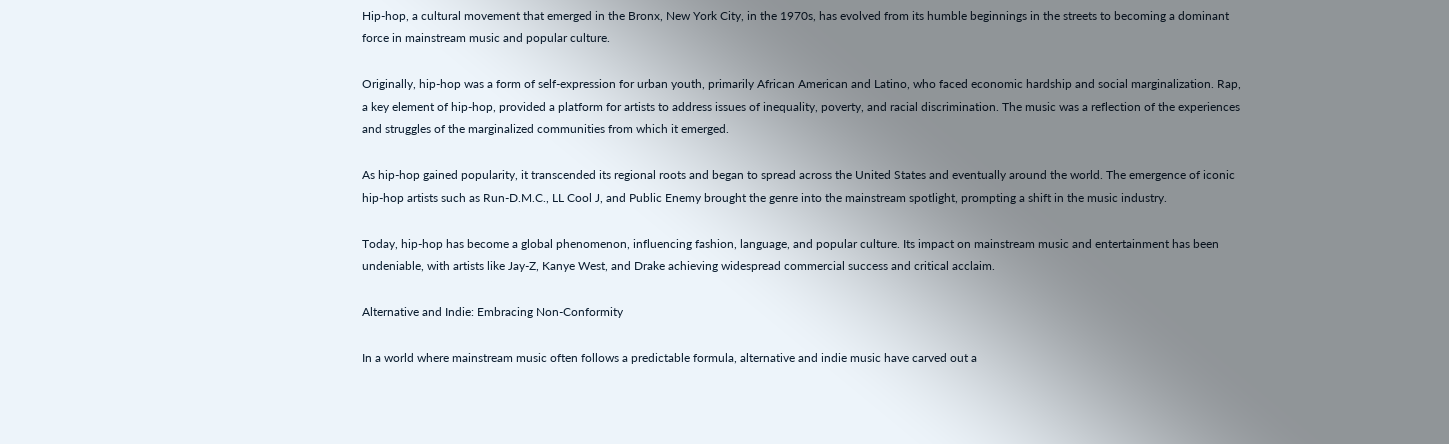Hip-hop, a cultural movement that emerged in the Bronx, New York City, in the 1970s, has evolved from its humble beginnings in the streets to becoming a dominant force in mainstream music and popular culture.

Originally, hip-hop was a form of self-expression for urban youth, primarily African American and Latino, who faced economic hardship and social marginalization. Rap, a key element of hip-hop, provided a platform for artists to address issues of inequality, poverty, and racial discrimination. The music was a reflection of the experiences and struggles of the marginalized communities from which it emerged.

As hip-hop gained popularity, it transcended its regional roots and began to spread across the United States and eventually around the world. The emergence of iconic hip-hop artists such as Run-D.M.C., LL Cool J, and Public Enemy brought the genre into the mainstream spotlight, prompting a shift in the music industry.

Today, hip-hop has become a global phenomenon, influencing fashion, language, and popular culture. Its impact on mainstream music and entertainment has been undeniable, with artists like Jay-Z, Kanye West, and Drake achieving widespread commercial success and critical acclaim.

Alternative and Indie: Embracing Non-Conformity

In a world where mainstream music often follows a predictable formula, alternative and indie music have carved out a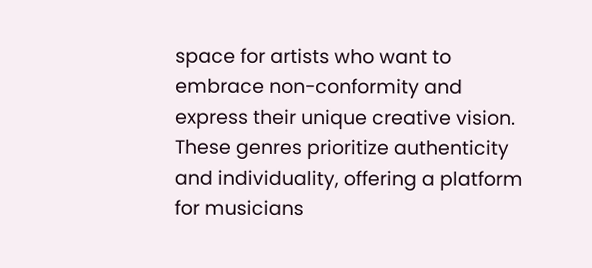space for artists who want to embrace non-conformity and express their unique creative vision. These genres prioritize authenticity and individuality, offering a platform for musicians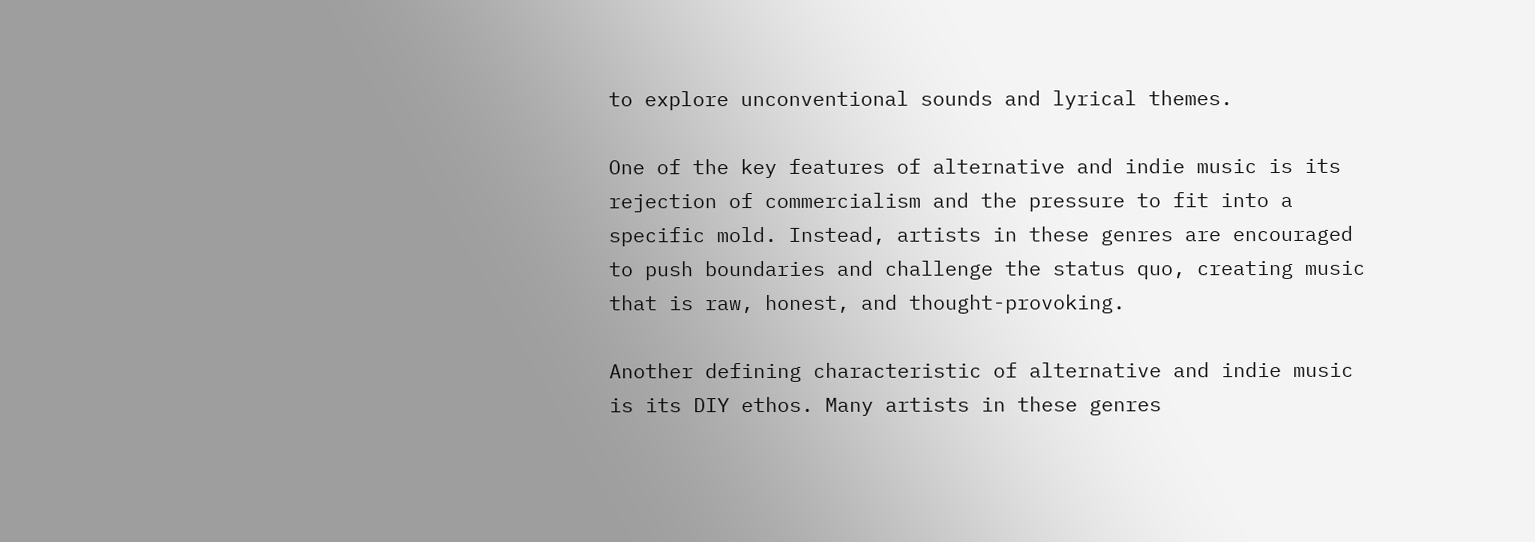to explore unconventional sounds and lyrical themes.

One of the key features of alternative and indie music is its rejection of commercialism and the pressure to fit into a specific mold. Instead, artists in these genres are encouraged to push boundaries and challenge the status quo, creating music that is raw, honest, and thought-provoking.

Another defining characteristic of alternative and indie music is its DIY ethos. Many artists in these genres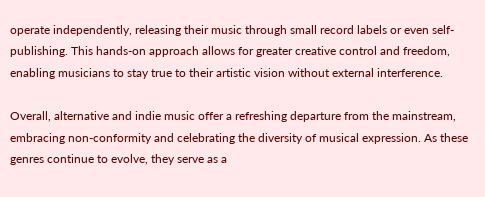operate independently, releasing their music through small record labels or even self-publishing. This hands-on approach allows for greater creative control and freedom, enabling musicians to stay true to their artistic vision without external interference.

Overall, alternative and indie music offer a refreshing departure from the mainstream, embracing non-conformity and celebrating the diversity of musical expression. As these genres continue to evolve, they serve as a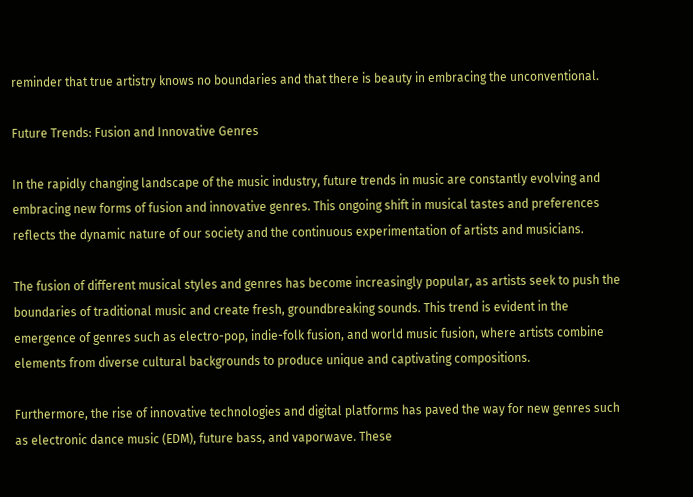reminder that true artistry knows no boundaries and that there is beauty in embracing the unconventional.

Future Trends: Fusion and Innovative Genres

In the rapidly changing landscape of the music industry, future trends in music are constantly evolving and embracing new forms of fusion and innovative genres. This ongoing shift in musical tastes and preferences reflects the dynamic nature of our society and the continuous experimentation of artists and musicians.

The fusion of different musical styles and genres has become increasingly popular, as artists seek to push the boundaries of traditional music and create fresh, groundbreaking sounds. This trend is evident in the emergence of genres such as electro-pop, indie-folk fusion, and world music fusion, where artists combine elements from diverse cultural backgrounds to produce unique and captivating compositions.

Furthermore, the rise of innovative technologies and digital platforms has paved the way for new genres such as electronic dance music (EDM), future bass, and vaporwave. These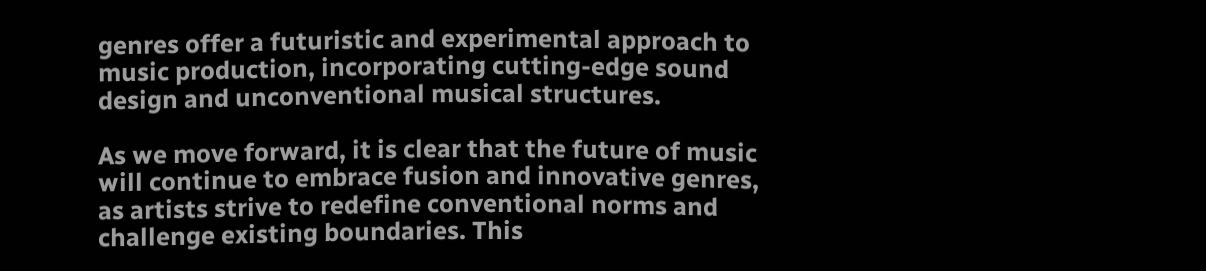genres offer a futuristic and experimental approach to music production, incorporating cutting-edge sound design and unconventional musical structures.

As we move forward, it is clear that the future of music will continue to embrace fusion and innovative genres, as artists strive to redefine conventional norms and challenge existing boundaries. This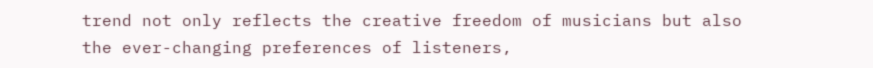trend not only reflects the creative freedom of musicians but also the ever-changing preferences of listeners,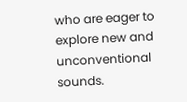who are eager to explore new and unconventional sounds.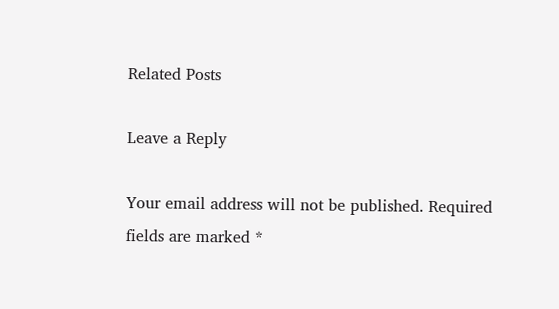Related Posts

Leave a Reply

Your email address will not be published. Required fields are marked *